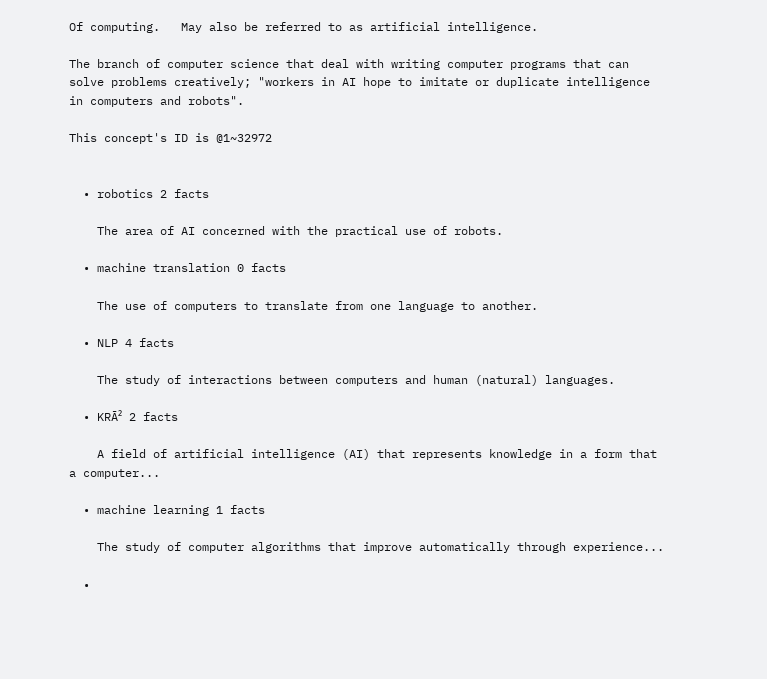Of computing.   May also be referred to as artificial intelligence.

The branch of computer science that deal with writing computer programs that can solve problems creatively; "workers in AI hope to imitate or duplicate intelligence in computers and robots".

This concept's ID is @1~32972


  • robotics 2 facts

    The area of AI concerned with the practical use of robots.

  • machine translation 0 facts

    The use of computers to translate from one language to another.

  • NLP 4 facts

    The study of interactions between computers and human (natural) languages.

  • KRĀ² 2 facts

    A field of artificial intelligence (AI) that represents knowledge in a form that a computer...

  • machine learning 1 facts

    The study of computer algorithms that improve automatically through experience...

  •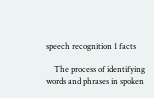speech recognition 1 facts

    The process of identifying words and phrases in spoken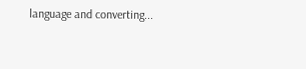language and converting...